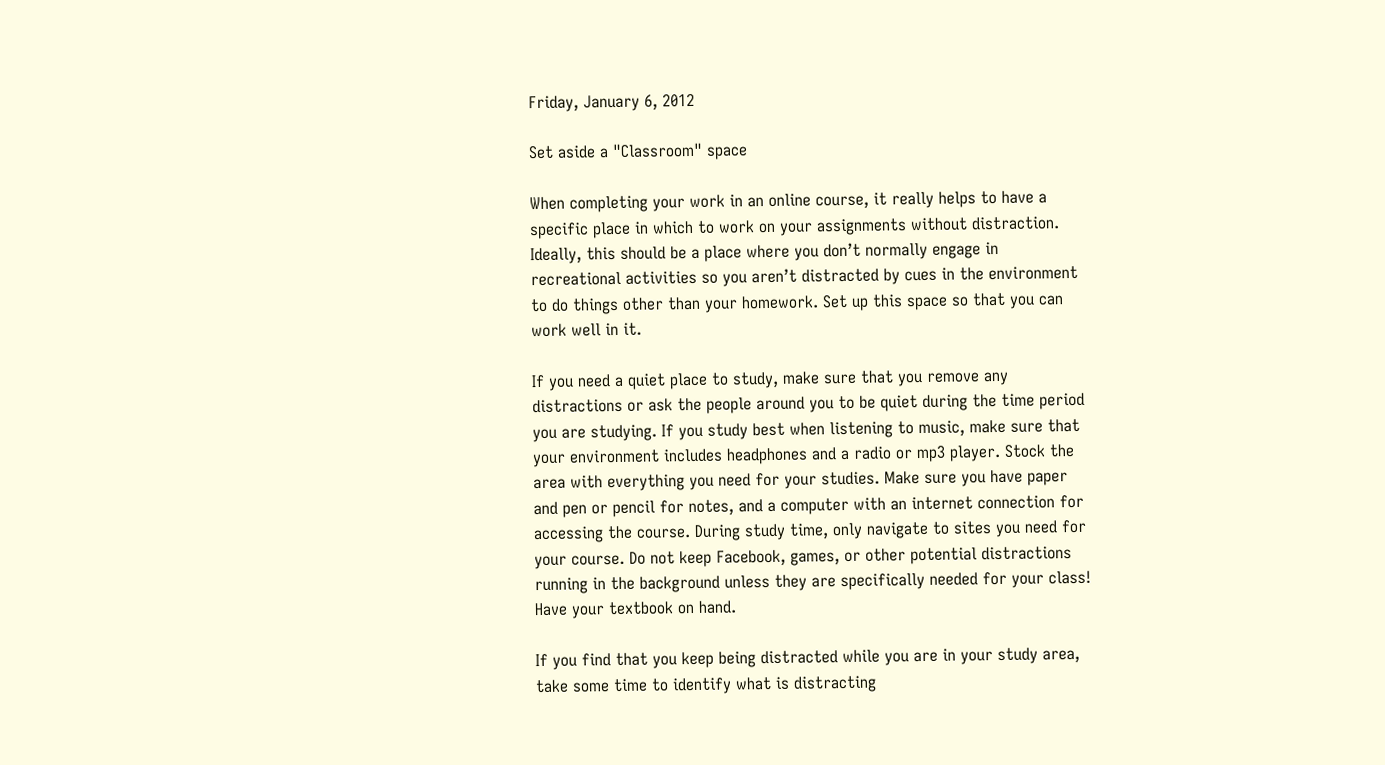Friday, January 6, 2012

Set aside a "Classroom" space

When completing your work in an online course, it really helps to have a specific place in which to work on your assignments without distraction. Ideally, this should be a place where you don’t normally engage in recreational activities so you aren’t distracted by cues in the environment to do things other than your homework. Set up this space so that you can work well in it.

If you need a quiet place to study, make sure that you remove any distractions or ask the people around you to be quiet during the time period you are studying. If you study best when listening to music, make sure that your environment includes headphones and a radio or mp3 player. Stock the area with everything you need for your studies. Make sure you have paper and pen or pencil for notes, and a computer with an internet connection for accessing the course. During study time, only navigate to sites you need for your course. Do not keep Facebook, games, or other potential distractions running in the background unless they are specifically needed for your class! Have your textbook on hand.

If you find that you keep being distracted while you are in your study area, take some time to identify what is distracting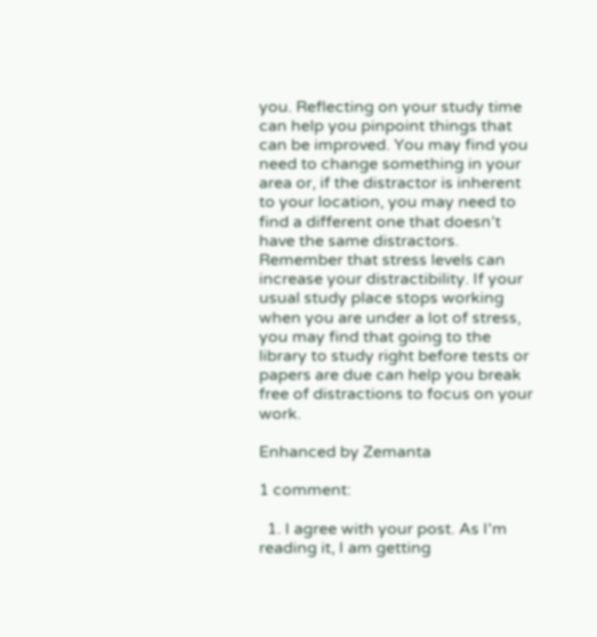you. Reflecting on your study time can help you pinpoint things that can be improved. You may find you need to change something in your area or, if the distractor is inherent to your location, you may need to find a different one that doesn’t have the same distractors. Remember that stress levels can increase your distractibility. If your usual study place stops working when you are under a lot of stress, you may find that going to the library to study right before tests or papers are due can help you break free of distractions to focus on your work.

Enhanced by Zemanta

1 comment:

  1. I agree with your post. As I'm reading it, I am getting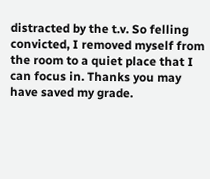distracted by the t.v. So felling convicted, I removed myself from the room to a quiet place that I can focus in. Thanks you may have saved my grade.